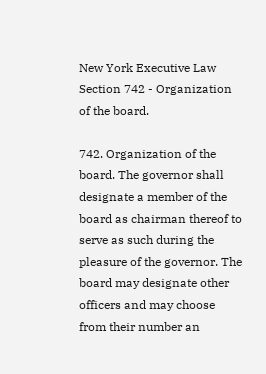New York Executive Law Section 742 - Organization of the board.

742. Organization of the board. The governor shall designate a member of the board as chairman thereof to serve as such during the pleasure of the governor. The board may designate other officers and may choose from their number an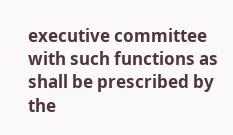executive committee with such functions as shall be prescribed by the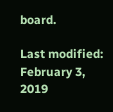board.

Last modified: February 3, 2019